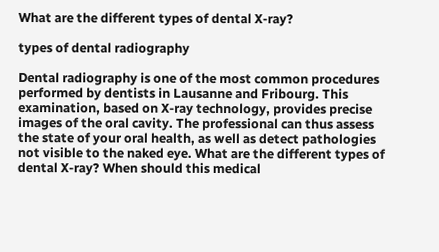What are the different types of dental X-ray?

types of dental radiography

Dental radiography is one of the most common procedures performed by dentists in Lausanne and Fribourg. This examination, based on X-ray technology, provides precise images of the oral cavity. The professional can thus assess the state of your oral health, as well as detect pathologies not visible to the naked eye. What are the different types of dental X-ray? When should this medical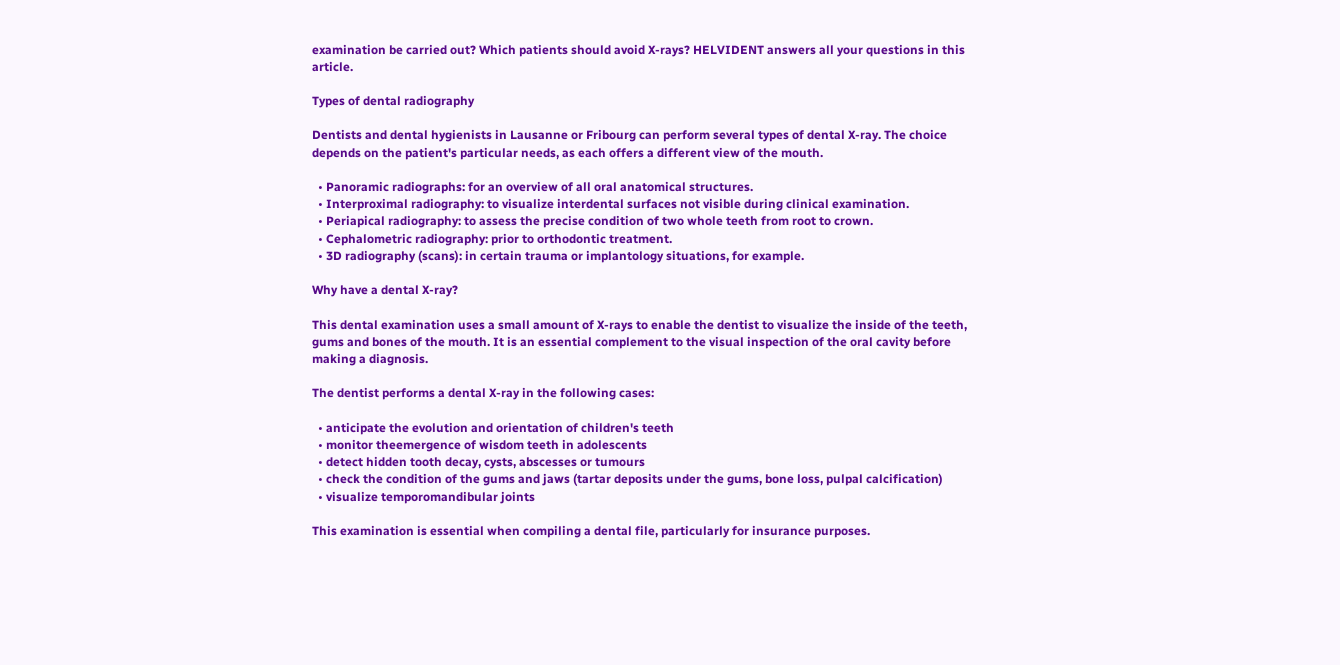examination be carried out? Which patients should avoid X-rays? HELVIDENT answers all your questions in this article.

Types of dental radiography

Dentists and dental hygienists in Lausanne or Fribourg can perform several types of dental X-ray. The choice depends on the patient's particular needs, as each offers a different view of the mouth.

  • Panoramic radiographs: for an overview of all oral anatomical structures.
  • Interproximal radiography: to visualize interdental surfaces not visible during clinical examination.
  • Periapical radiography: to assess the precise condition of two whole teeth from root to crown.
  • Cephalometric radiography: prior to orthodontic treatment.
  • 3D radiography (scans): in certain trauma or implantology situations, for example.

Why have a dental X-ray?

This dental examination uses a small amount of X-rays to enable the dentist to visualize the inside of the teeth, gums and bones of the mouth. It is an essential complement to the visual inspection of the oral cavity before making a diagnosis.

The dentist performs a dental X-ray in the following cases:

  • anticipate the evolution and orientation of children's teeth
  • monitor theemergence of wisdom teeth in adolescents
  • detect hidden tooth decay, cysts, abscesses or tumours
  • check the condition of the gums and jaws (tartar deposits under the gums, bone loss, pulpal calcification)
  • visualize temporomandibular joints

This examination is essential when compiling a dental file, particularly for insurance purposes.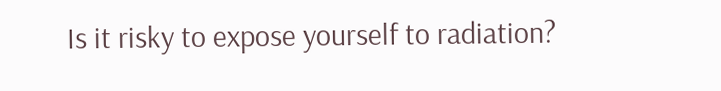Is it risky to expose yourself to radiation?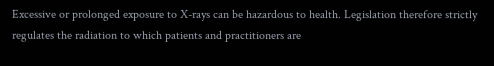Excessive or prolonged exposure to X-rays can be hazardous to health. Legislation therefore strictly regulates the radiation to which patients and practitioners are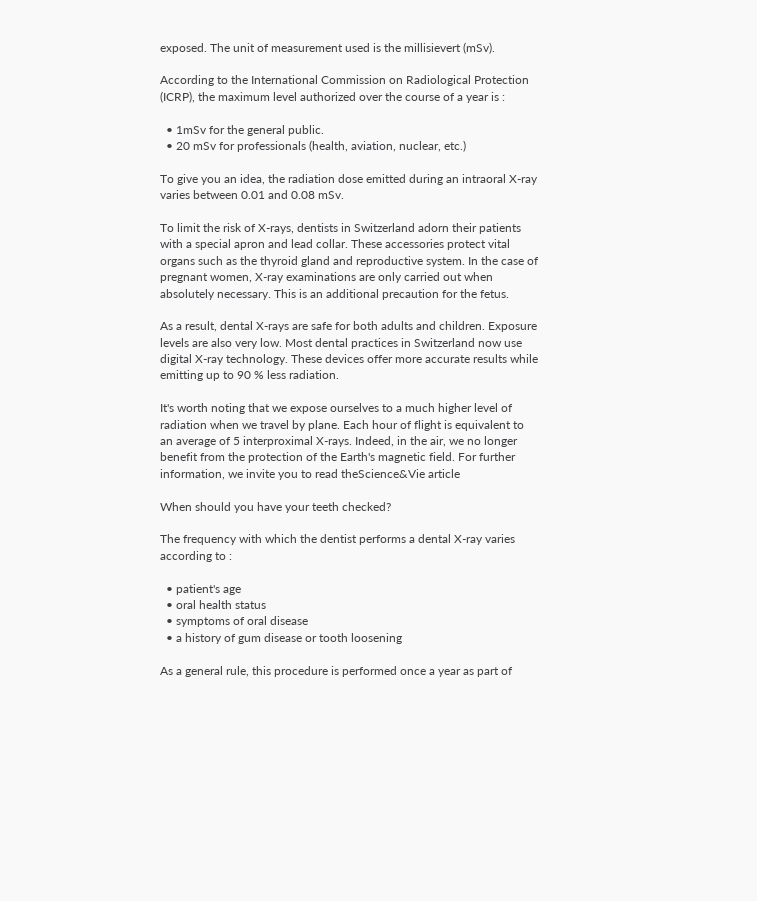exposed. The unit of measurement used is the millisievert (mSv).

According to the International Commission on Radiological Protection (ICRP), the maximum level authorized over the course of a year is :

  • 1mSv for the general public.
  • 20 mSv for professionals (health, aviation, nuclear, etc.)

To give you an idea, the radiation dose emitted during an intraoral X-ray varies between 0.01 and 0.08 mSv.

To limit the risk of X-rays, dentists in Switzerland adorn their patients with a special apron and lead collar. These accessories protect vital organs such as the thyroid gland and reproductive system. In the case of pregnant women, X-ray examinations are only carried out when absolutely necessary. This is an additional precaution for the fetus.

As a result, dental X-rays are safe for both adults and children. Exposure levels are also very low. Most dental practices in Switzerland now use digital X-ray technology. These devices offer more accurate results while emitting up to 90 % less radiation.

It's worth noting that we expose ourselves to a much higher level of radiation when we travel by plane. Each hour of flight is equivalent to an average of 5 interproximal X-rays. Indeed, in the air, we no longer benefit from the protection of the Earth's magnetic field. For further information, we invite you to read theScience&Vie article

When should you have your teeth checked?

The frequency with which the dentist performs a dental X-ray varies according to :

  • patient's age
  • oral health status
  • symptoms of oral disease
  • a history of gum disease or tooth loosening

As a general rule, this procedure is performed once a year as part of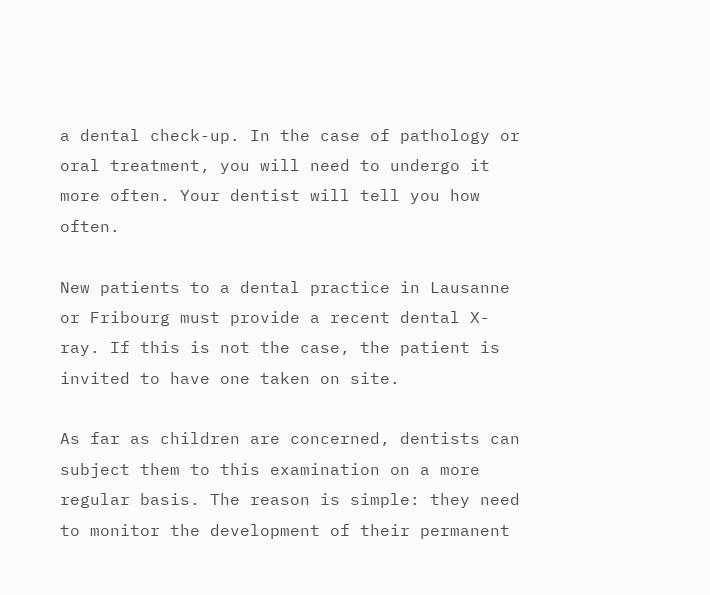a dental check-up. In the case of pathology or oral treatment, you will need to undergo it more often. Your dentist will tell you how often.

New patients to a dental practice in Lausanne or Fribourg must provide a recent dental X-ray. If this is not the case, the patient is invited to have one taken on site.

As far as children are concerned, dentists can subject them to this examination on a more regular basis. The reason is simple: they need to monitor the development of their permanent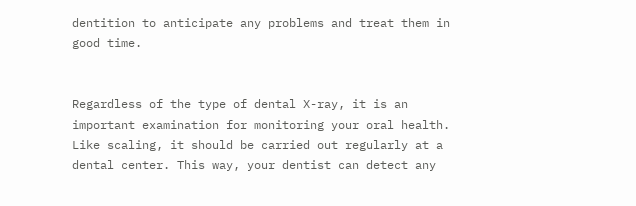dentition to anticipate any problems and treat them in good time.


Regardless of the type of dental X-ray, it is an important examination for monitoring your oral health. Like scaling, it should be carried out regularly at a dental center. This way, your dentist can detect any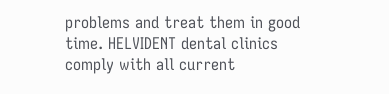problems and treat them in good time. HELVIDENT dental clinics comply with all current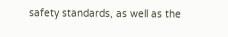safety standards, as well as the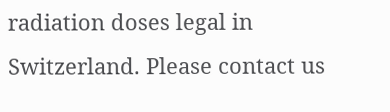radiation doses legal in Switzerland. Please contact us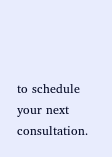to schedule your next consultation.